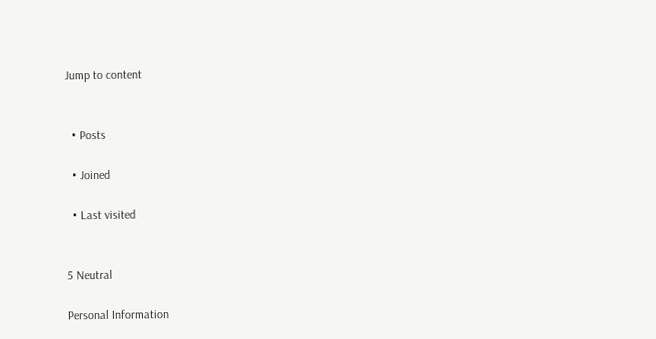Jump to content


  • Posts

  • Joined

  • Last visited


5 Neutral

Personal Information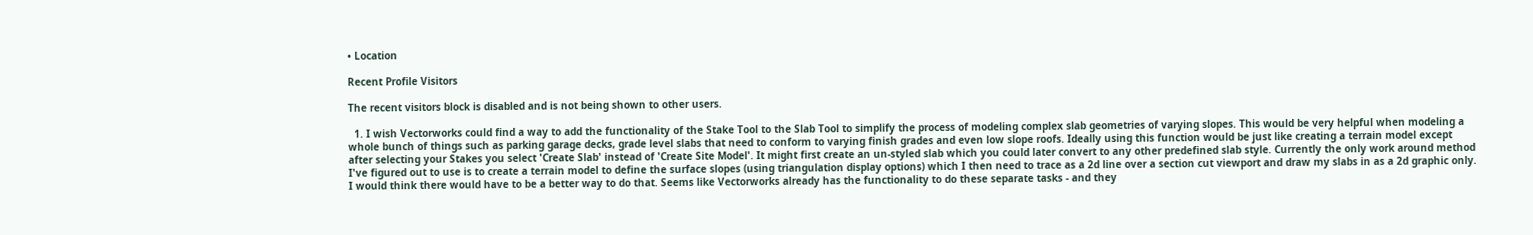• Location

Recent Profile Visitors

The recent visitors block is disabled and is not being shown to other users.

  1. I wish Vectorworks could find a way to add the functionality of the Stake Tool to the Slab Tool to simplify the process of modeling complex slab geometries of varying slopes. This would be very helpful when modeling a whole bunch of things such as parking garage decks, grade level slabs that need to conform to varying finish grades and even low slope roofs. Ideally using this function would be just like creating a terrain model except after selecting your Stakes you select 'Create Slab' instead of 'Create Site Model'. It might first create an un-styled slab which you could later convert to any other predefined slab style. Currently the only work around method I've figured out to use is to create a terrain model to define the surface slopes (using triangulation display options) which I then need to trace as a 2d line over a section cut viewport and draw my slabs in as a 2d graphic only. I would think there would have to be a better way to do that. Seems like Vectorworks already has the functionality to do these separate tasks - and they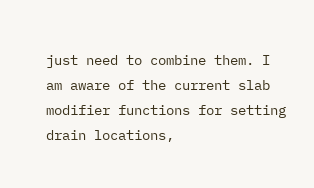just need to combine them. I am aware of the current slab modifier functions for setting drain locations,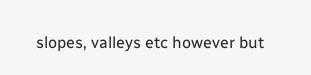slopes, valleys etc however but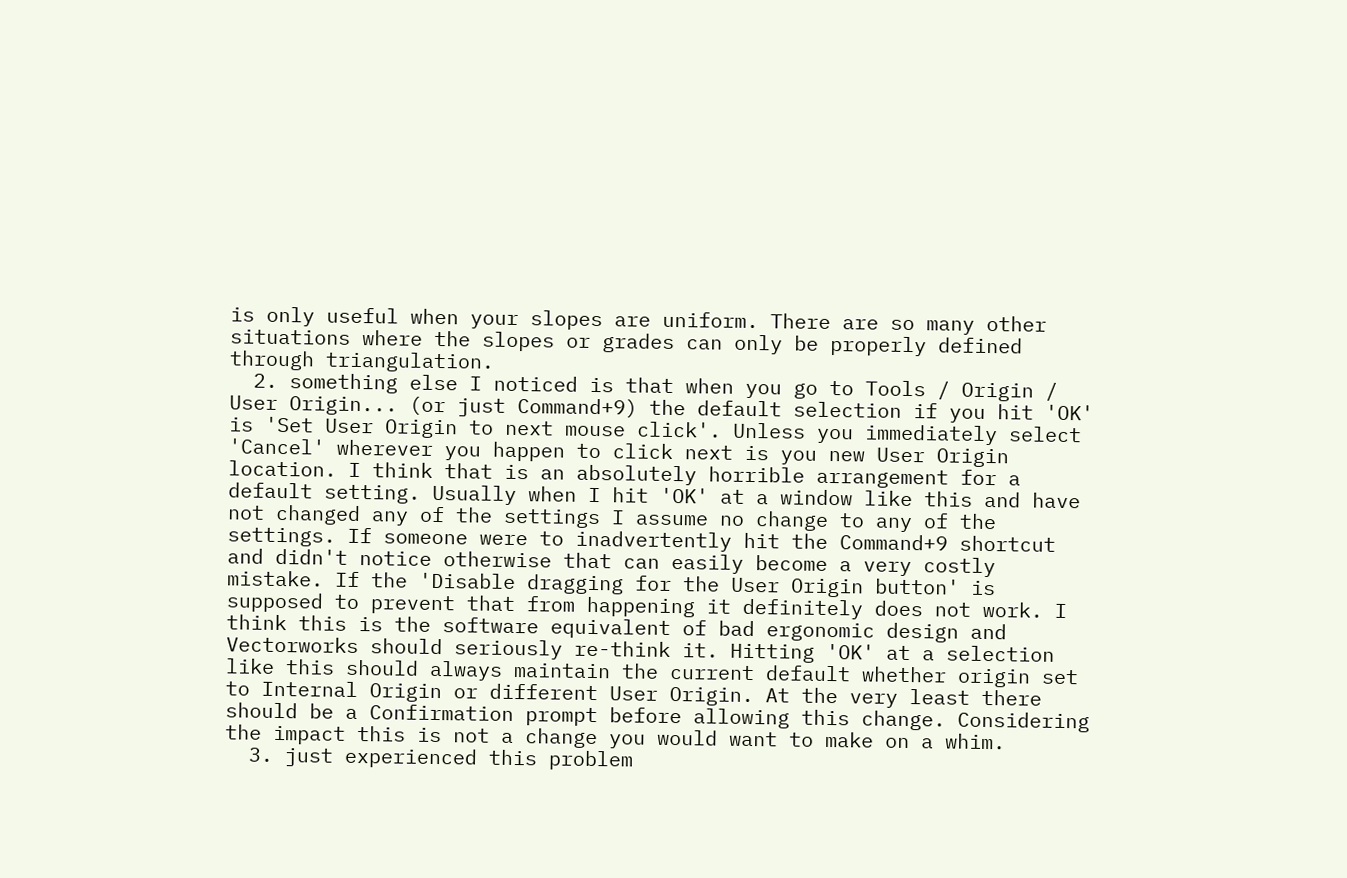is only useful when your slopes are uniform. There are so many other situations where the slopes or grades can only be properly defined through triangulation.
  2. something else I noticed is that when you go to Tools / Origin / User Origin... (or just Command+9) the default selection if you hit 'OK' is 'Set User Origin to next mouse click'. Unless you immediately select 'Cancel' wherever you happen to click next is you new User Origin location. I think that is an absolutely horrible arrangement for a default setting. Usually when I hit 'OK' at a window like this and have not changed any of the settings I assume no change to any of the settings. If someone were to inadvertently hit the Command+9 shortcut and didn't notice otherwise that can easily become a very costly mistake. If the 'Disable dragging for the User Origin button' is supposed to prevent that from happening it definitely does not work. I think this is the software equivalent of bad ergonomic design and Vectorworks should seriously re-think it. Hitting 'OK' at a selection like this should always maintain the current default whether origin set to Internal Origin or different User Origin. At the very least there should be a Confirmation prompt before allowing this change. Considering the impact this is not a change you would want to make on a whim.
  3. just experienced this problem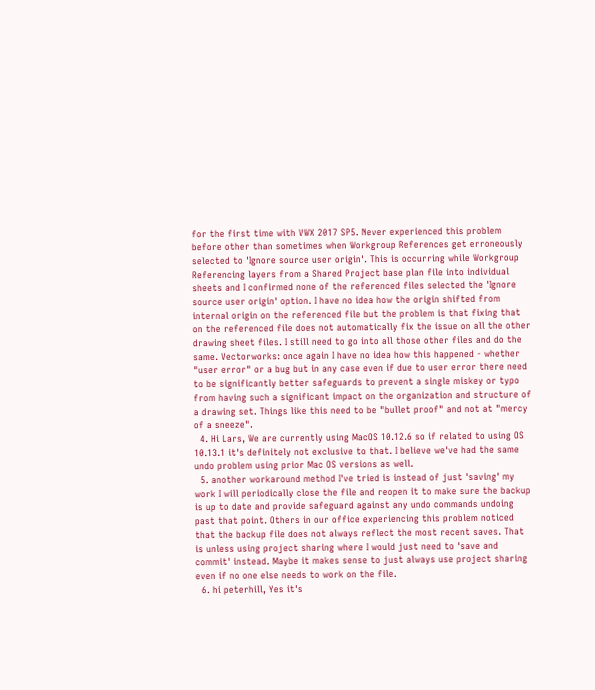for the first time with VWX 2017 SP5. Never experienced this problem before other than sometimes when Workgroup References get erroneously selected to 'Ignore source user origin'. This is occurring while Workgroup Referencing layers from a Shared Project base plan file into individual sheets and I confirmed none of the referenced files selected the 'Ignore source user origin' option. I have no idea how the origin shifted from internal origin on the referenced file but the problem is that fixing that on the referenced file does not automatically fix the issue on all the other drawing sheet files. I still need to go into all those other files and do the same. Vectorworks: once again I have no idea how this happened - whether "user error" or a bug but in any case even if due to user error there need to be significantly better safeguards to prevent a single miskey or typo from having such a significant impact on the organization and structure of a drawing set. Things like this need to be "bullet proof" and not at "mercy of a sneeze".
  4. Hi Lars, We are currently using MacOS 10.12.6 so if related to using OS 10.13.1 it's definitely not exclusive to that. I believe we've had the same undo problem using prior Mac OS versions as well.
  5. another workaround method I've tried is instead of just 'saving' my work I will periodically close the file and reopen it to make sure the backup is up to date and provide safeguard against any undo commands undoing past that point. Others in our office experiencing this problem noticed that the backup file does not always reflect the most recent saves. That is unless using project sharing where I would just need to 'save and commit' instead. Maybe it makes sense to just always use project sharing even if no one else needs to work on the file.
  6. hi peterhill, Yes it's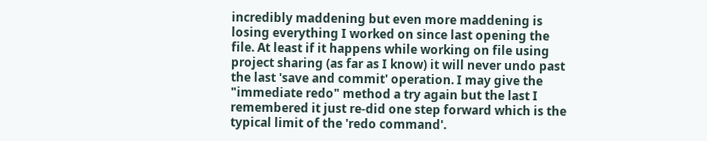incredibly maddening but even more maddening is losing everything I worked on since last opening the file. At least if it happens while working on file using project sharing (as far as I know) it will never undo past the last 'save and commit' operation. I may give the "immediate redo" method a try again but the last I remembered it just re-did one step forward which is the typical limit of the 'redo command'.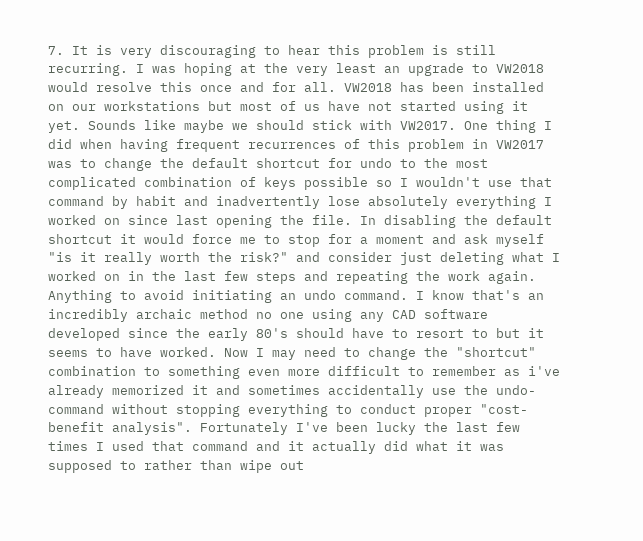7. It is very discouraging to hear this problem is still recurring. I was hoping at the very least an upgrade to VW2018 would resolve this once and for all. VW2018 has been installed on our workstations but most of us have not started using it yet. Sounds like maybe we should stick with VW2017. One thing I did when having frequent recurrences of this problem in VW2017 was to change the default shortcut for undo to the most complicated combination of keys possible so I wouldn't use that command by habit and inadvertently lose absolutely everything I worked on since last opening the file. In disabling the default shortcut it would force me to stop for a moment and ask myself "is it really worth the risk?" and consider just deleting what I worked on in the last few steps and repeating the work again. Anything to avoid initiating an undo command. I know that's an incredibly archaic method no one using any CAD software developed since the early 80's should have to resort to but it seems to have worked. Now I may need to change the "shortcut" combination to something even more difficult to remember as i've already memorized it and sometimes accidentally use the undo-command without stopping everything to conduct proper "cost-benefit analysis". Fortunately I've been lucky the last few times I used that command and it actually did what it was supposed to rather than wipe out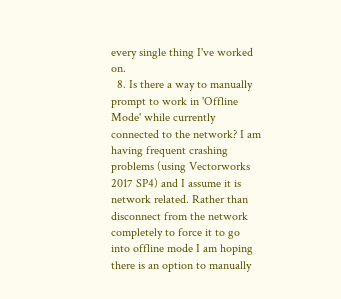every single thing I've worked on.
  8. Is there a way to manually prompt to work in 'Offline Mode' while currently connected to the network? I am having frequent crashing problems (using Vectorworks 2017 SP4) and I assume it is network related. Rather than disconnect from the network completely to force it to go into offline mode I am hoping there is an option to manually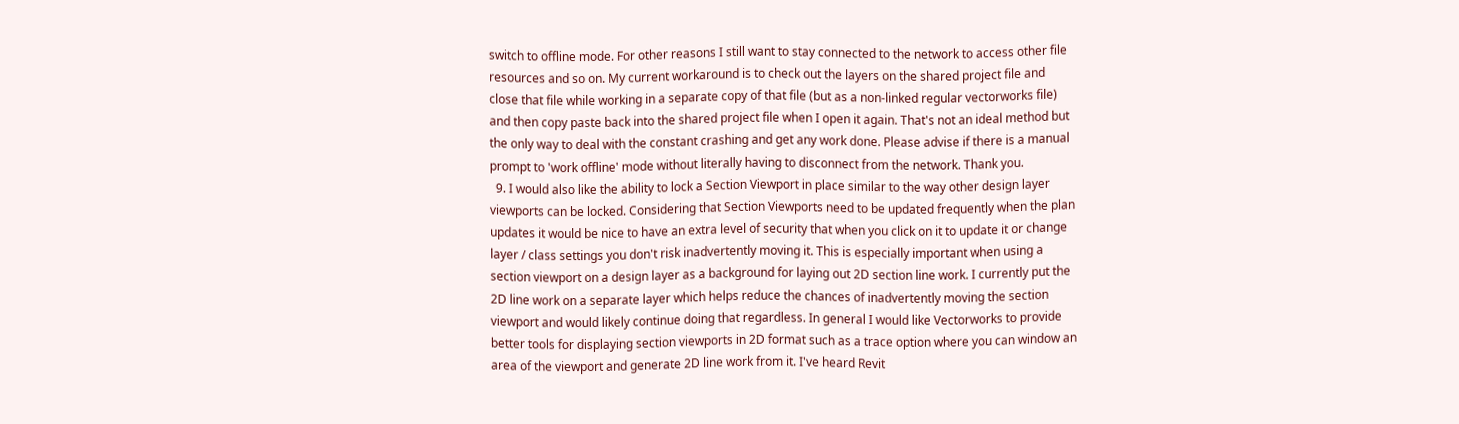switch to offline mode. For other reasons I still want to stay connected to the network to access other file resources and so on. My current workaround is to check out the layers on the shared project file and close that file while working in a separate copy of that file (but as a non-linked regular vectorworks file) and then copy paste back into the shared project file when I open it again. That's not an ideal method but the only way to deal with the constant crashing and get any work done. Please advise if there is a manual prompt to 'work offline' mode without literally having to disconnect from the network. Thank you.
  9. I would also like the ability to lock a Section Viewport in place similar to the way other design layer viewports can be locked. Considering that Section Viewports need to be updated frequently when the plan updates it would be nice to have an extra level of security that when you click on it to update it or change layer / class settings you don't risk inadvertently moving it. This is especially important when using a section viewport on a design layer as a background for laying out 2D section line work. I currently put the 2D line work on a separate layer which helps reduce the chances of inadvertently moving the section viewport and would likely continue doing that regardless. In general I would like Vectorworks to provide better tools for displaying section viewports in 2D format such as a trace option where you can window an area of the viewport and generate 2D line work from it. I've heard Revit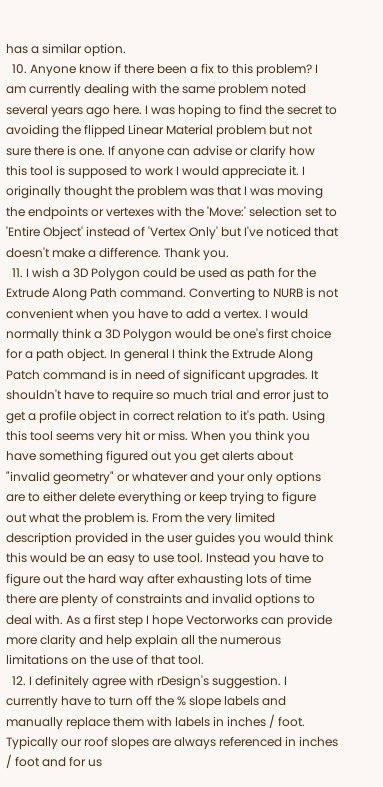has a similar option.
  10. Anyone know if there been a fix to this problem? I am currently dealing with the same problem noted several years ago here. I was hoping to find the secret to avoiding the flipped Linear Material problem but not sure there is one. If anyone can advise or clarify how this tool is supposed to work I would appreciate it. I originally thought the problem was that I was moving the endpoints or vertexes with the 'Move:' selection set to 'Entire Object' instead of 'Vertex Only' but I've noticed that doesn't make a difference. Thank you.
  11. I wish a 3D Polygon could be used as path for the Extrude Along Path command. Converting to NURB is not convenient when you have to add a vertex. I would normally think a 3D Polygon would be one's first choice for a path object. In general I think the Extrude Along Patch command is in need of significant upgrades. It shouldn't have to require so much trial and error just to get a profile object in correct relation to it's path. Using this tool seems very hit or miss. When you think you have something figured out you get alerts about "invalid geometry" or whatever and your only options are to either delete everything or keep trying to figure out what the problem is. From the very limited description provided in the user guides you would think this would be an easy to use tool. Instead you have to figure out the hard way after exhausting lots of time there are plenty of constraints and invalid options to deal with. As a first step I hope Vectorworks can provide more clarity and help explain all the numerous limitations on the use of that tool.
  12. I definitely agree with rDesign's suggestion. I currently have to turn off the % slope labels and manually replace them with labels in inches / foot. Typically our roof slopes are always referenced in inches / foot and for us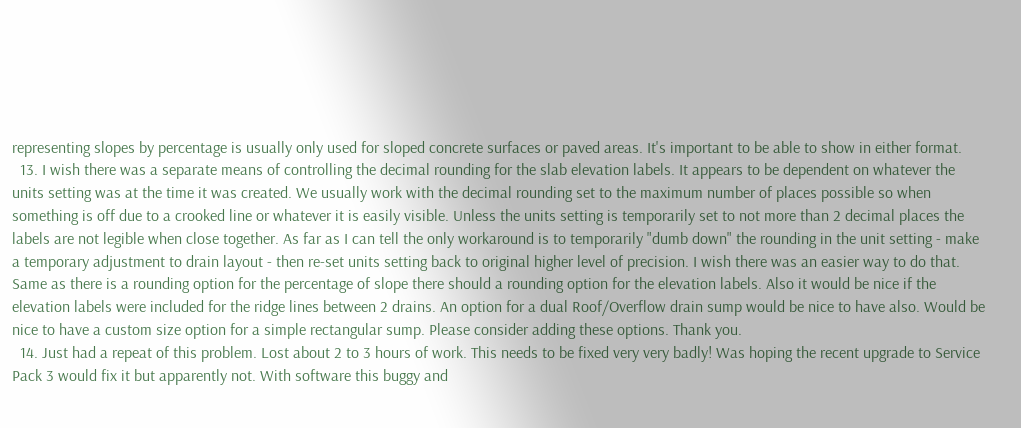representing slopes by percentage is usually only used for sloped concrete surfaces or paved areas. It's important to be able to show in either format.
  13. I wish there was a separate means of controlling the decimal rounding for the slab elevation labels. It appears to be dependent on whatever the units setting was at the time it was created. We usually work with the decimal rounding set to the maximum number of places possible so when something is off due to a crooked line or whatever it is easily visible. Unless the units setting is temporarily set to not more than 2 decimal places the labels are not legible when close together. As far as I can tell the only workaround is to temporarily "dumb down" the rounding in the unit setting - make a temporary adjustment to drain layout - then re-set units setting back to original higher level of precision. I wish there was an easier way to do that. Same as there is a rounding option for the percentage of slope there should a rounding option for the elevation labels. Also it would be nice if the elevation labels were included for the ridge lines between 2 drains. An option for a dual Roof/Overflow drain sump would be nice to have also. Would be nice to have a custom size option for a simple rectangular sump. Please consider adding these options. Thank you.
  14. Just had a repeat of this problem. Lost about 2 to 3 hours of work. This needs to be fixed very very badly! Was hoping the recent upgrade to Service Pack 3 would fix it but apparently not. With software this buggy and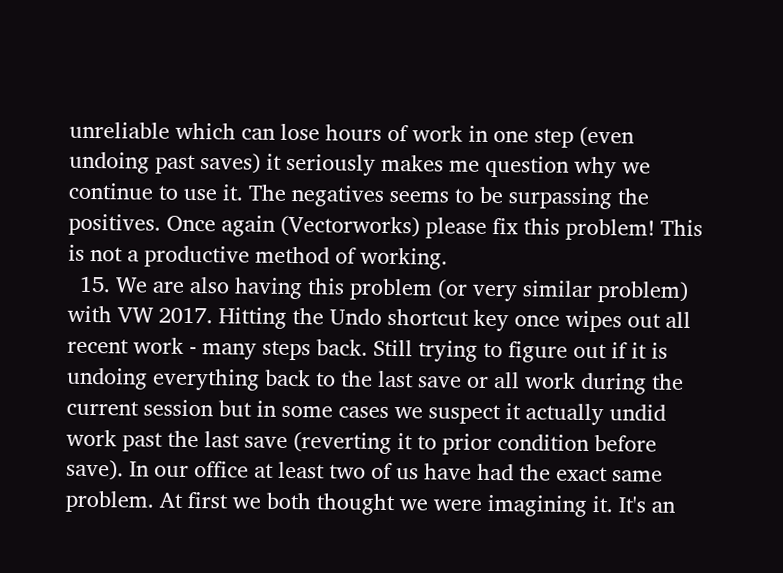unreliable which can lose hours of work in one step (even undoing past saves) it seriously makes me question why we continue to use it. The negatives seems to be surpassing the positives. Once again (Vectorworks) please fix this problem! This is not a productive method of working.
  15. We are also having this problem (or very similar problem) with VW 2017. Hitting the Undo shortcut key once wipes out all recent work - many steps back. Still trying to figure out if it is undoing everything back to the last save or all work during the current session but in some cases we suspect it actually undid work past the last save (reverting it to prior condition before save). In our office at least two of us have had the exact same problem. At first we both thought we were imagining it. It's an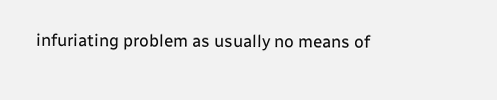infuriating problem as usually no means of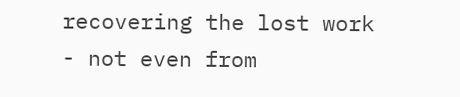recovering the lost work - not even from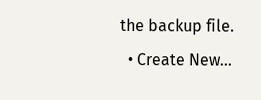the backup file.
  • Create New...